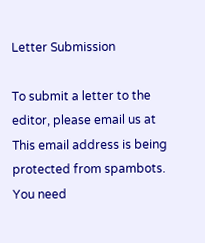Letter Submission

To submit a letter to the editor, please email us at This email address is being protected from spambots. You need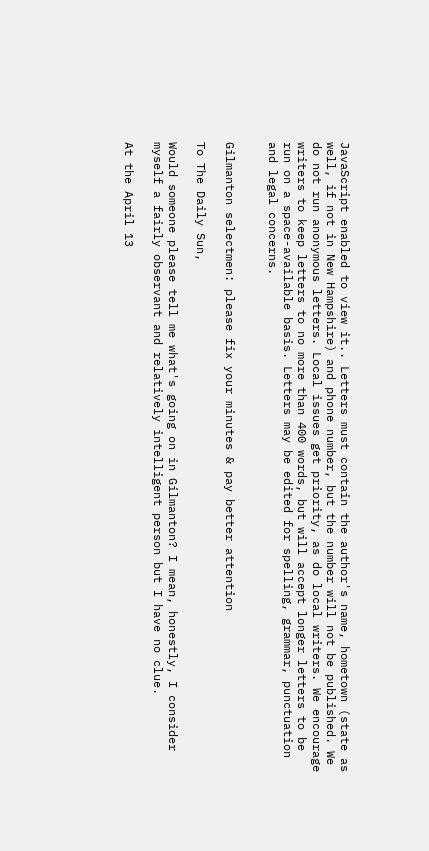JavaScript enabled to view it.. Letters must contain the author's name, hometown (state as well, if not in New Hampshire) and phone number, but the number will not be published. We do not run anonymous letters. Local issues get priority, as do local writers. We encourage writers to keep letters to no more than 400 words, but will accept longer letters to be run on a space-available basis. Letters may be edited for spelling, grammar, punctuation and legal concerns.


Gilmanton selectmen: please fix your minutes & pay better attention

To The Daily Sun,

Would someone please tell me what's going on in Gilmanton? I mean, honestly, I consider myself a fairly observant and relatively intelligent person but I have no clue.

At the April 13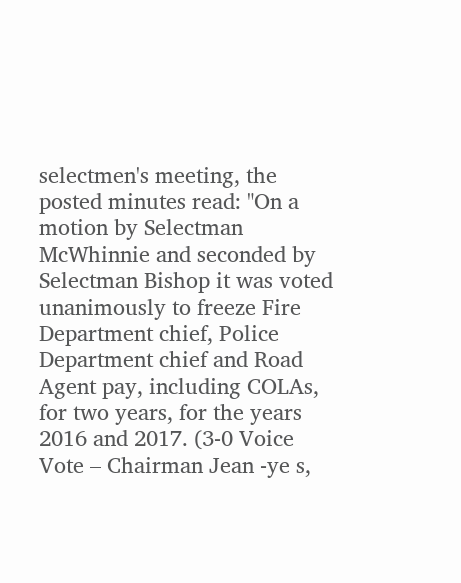selectmen's meeting, the posted minutes read: "On a motion by Selectman McWhinnie and seconded by Selectman Bishop it was voted unanimously to freeze Fire Department chief, Police Department chief and Road Agent pay, including COLAs, for two years, for the years 2016 and 2017. (3-0 Voice Vote – Chairman Jean -ye s,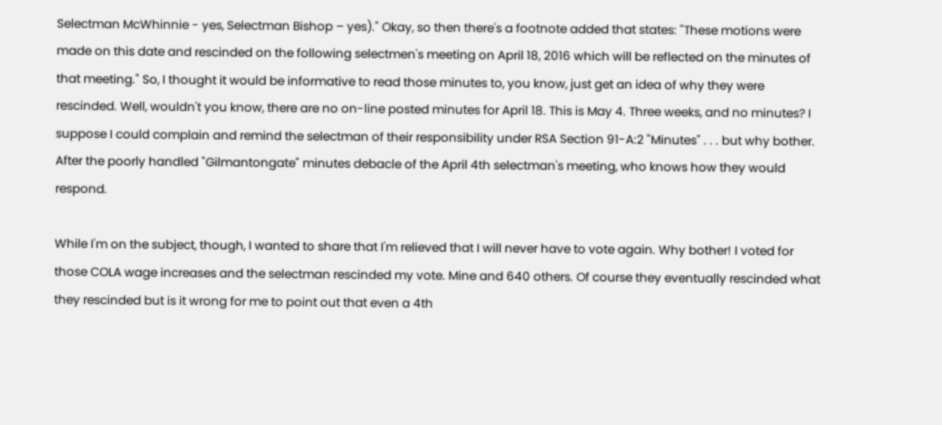Selectman McWhinnie - yes, Selectman Bishop – yes)." Okay, so then there's a footnote added that states: "These motions were made on this date and rescinded on the following selectmen's meeting on April 18, 2016 which will be reflected on the minutes of that meeting." So, I thought it would be informative to read those minutes to, you know, just get an idea of why they were rescinded. Well, wouldn't you know, there are no on-line posted minutes for April 18. This is May 4. Three weeks, and no minutes? I suppose I could complain and remind the selectman of their responsibility under RSA Section 91-A:2 "Minutes" . . . but why bother. After the poorly handled "Gilmantongate" minutes debacle of the April 4th selectman's meeting, who knows how they would respond.

While I'm on the subject, though, I wanted to share that I'm relieved that I will never have to vote again. Why bother! I voted for those COLA wage increases and the selectman rescinded my vote. Mine and 640 others. Of course they eventually rescinded what they rescinded but is it wrong for me to point out that even a 4th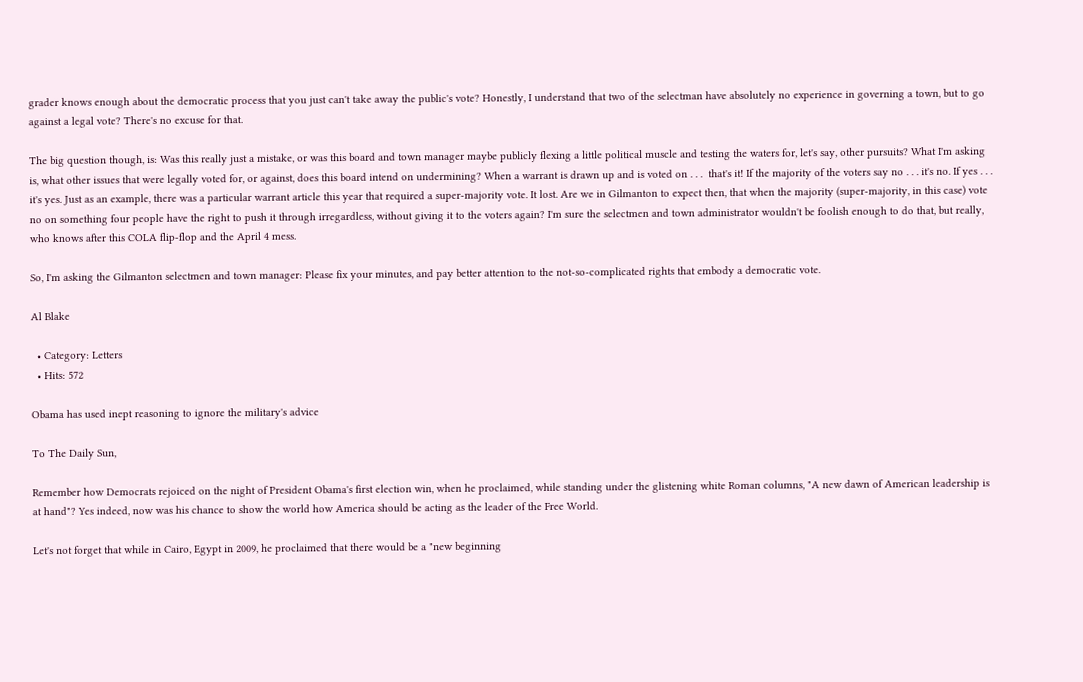grader knows enough about the democratic process that you just can't take away the public's vote? Honestly, I understand that two of the selectman have absolutely no experience in governing a town, but to go against a legal vote? There's no excuse for that.

The big question though, is: Was this really just a mistake, or was this board and town manager maybe publicly flexing a little political muscle and testing the waters for, let's say, other pursuits? What I'm asking is, what other issues that were legally voted for, or against, does this board intend on undermining? When a warrant is drawn up and is voted on . . .  that's it! If the majority of the voters say no . . . it's no. If yes . . . it's yes. Just as an example, there was a particular warrant article this year that required a super-majority vote. It lost. Are we in Gilmanton to expect then, that when the majority (super-majority, in this case) vote no on something four people have the right to push it through irregardless, without giving it to the voters again? I'm sure the selectmen and town administrator wouldn't be foolish enough to do that, but really, who knows after this COLA flip-flop and the April 4 mess.

So, I'm asking the Gilmanton selectmen and town manager: Please fix your minutes, and pay better attention to the not-so-complicated rights that embody a democratic vote.

Al Blake

  • Category: Letters
  • Hits: 572

Obama has used inept reasoning to ignore the military's advice

To The Daily Sun,

Remember how Democrats rejoiced on the night of President Obama's first election win, when he proclaimed, while standing under the glistening white Roman columns, "A new dawn of American leadership is at hand"? Yes indeed, now was his chance to show the world how America should be acting as the leader of the Free World.

Let's not forget that while in Cairo, Egypt in 2009, he proclaimed that there would be a "new beginning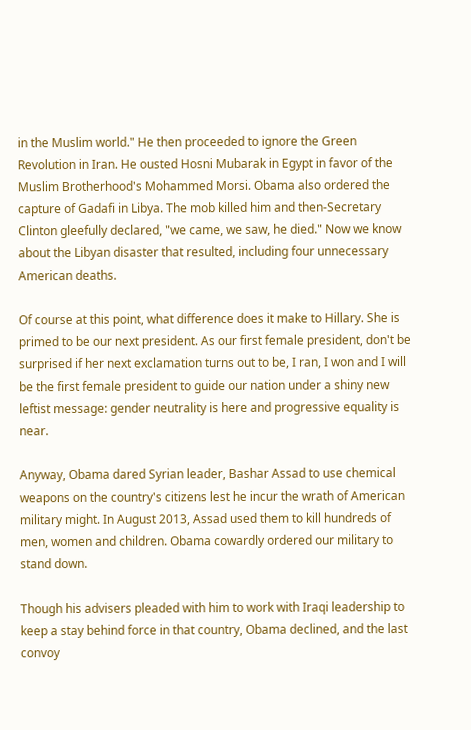in the Muslim world." He then proceeded to ignore the Green Revolution in Iran. He ousted Hosni Mubarak in Egypt in favor of the Muslim Brotherhood's Mohammed Morsi. Obama also ordered the capture of Gadafi in Libya. The mob killed him and then-Secretary Clinton gleefully declared, "we came, we saw, he died." Now we know about the Libyan disaster that resulted, including four unnecessary American deaths.

Of course at this point, what difference does it make to Hillary. She is primed to be our next president. As our first female president, don't be surprised if her next exclamation turns out to be, I ran, I won and I will be the first female president to guide our nation under a shiny new leftist message: gender neutrality is here and progressive equality is near.

Anyway, Obama dared Syrian leader, Bashar Assad to use chemical weapons on the country's citizens lest he incur the wrath of American military might. In August 2013, Assad used them to kill hundreds of men, women and children. Obama cowardly ordered our military to stand down.

Though his advisers pleaded with him to work with Iraqi leadership to keep a stay behind force in that country, Obama declined, and the last convoy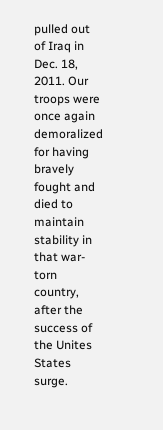pulled out of Iraq in Dec. 18, 2011. Our troops were once again demoralized for having bravely fought and died to maintain stability in that war-torn country, after the success of the Unites States surge.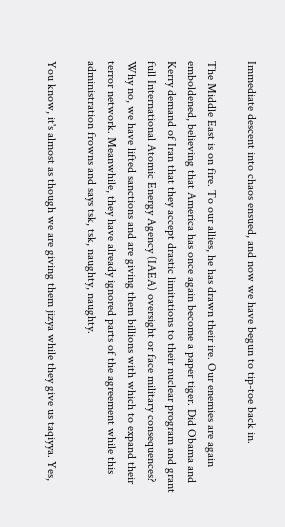Immediate descent into chaos ensued, and now we have begun to tip-toe back in.

The Middle East is on fire. To our allies, he has drawn their ire. Our enemies are again emboldened, believing that America has once again become a paper tiger. Did Obama and Kerry demand of Iran that they accept drastic limitations to their nuclear program and grant full International Atomic Energy Agency (IAEA) oversight or face military consequences? Why no, we have lifted sanctions and are giving them billions with which to expand their terror network. Meanwhile, they have already ignored parts of the agreement while this administration frowns and says tsk, tsk, naughty, naughty.

You know, it's almost as though we are giving them jizya while they give us taqiyya. Yes,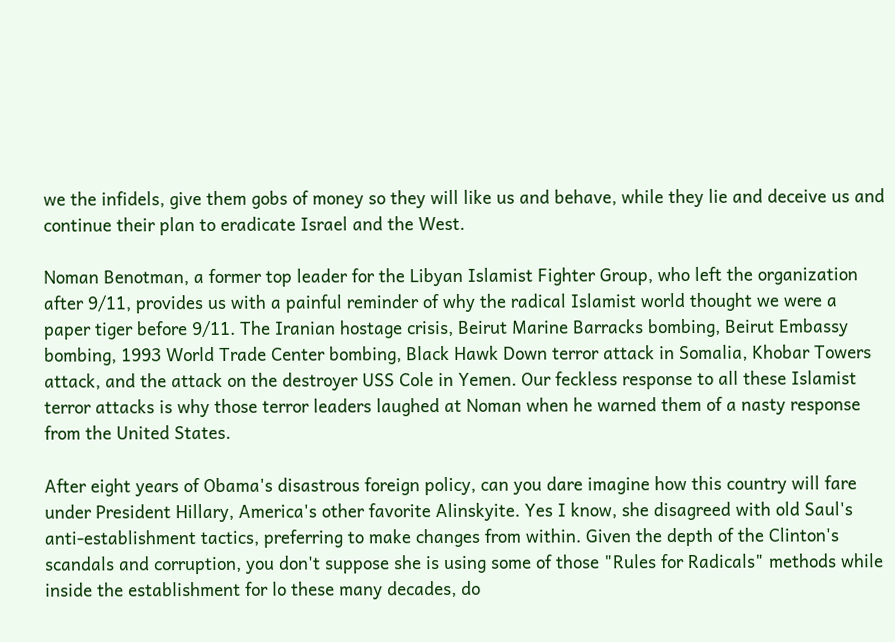we the infidels, give them gobs of money so they will like us and behave, while they lie and deceive us and continue their plan to eradicate Israel and the West.

Noman Benotman, a former top leader for the Libyan Islamist Fighter Group, who left the organization after 9/11, provides us with a painful reminder of why the radical Islamist world thought we were a paper tiger before 9/11. The Iranian hostage crisis, Beirut Marine Barracks bombing, Beirut Embassy bombing, 1993 World Trade Center bombing, Black Hawk Down terror attack in Somalia, Khobar Towers attack, and the attack on the destroyer USS Cole in Yemen. Our feckless response to all these Islamist terror attacks is why those terror leaders laughed at Noman when he warned them of a nasty response from the United States.

After eight years of Obama's disastrous foreign policy, can you dare imagine how this country will fare under President Hillary, America's other favorite Alinskyite. Yes I know, she disagreed with old Saul's anti-establishment tactics, preferring to make changes from within. Given the depth of the Clinton's scandals and corruption, you don't suppose she is using some of those "Rules for Radicals" methods while inside the establishment for lo these many decades, do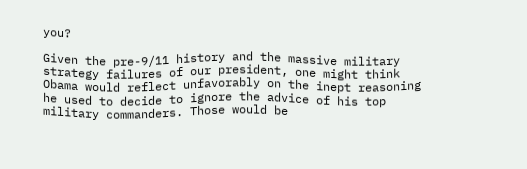you?

Given the pre-9/11 history and the massive military strategy failures of our president, one might think Obama would reflect unfavorably on the inept reasoning he used to decide to ignore the advice of his top military commanders. Those would be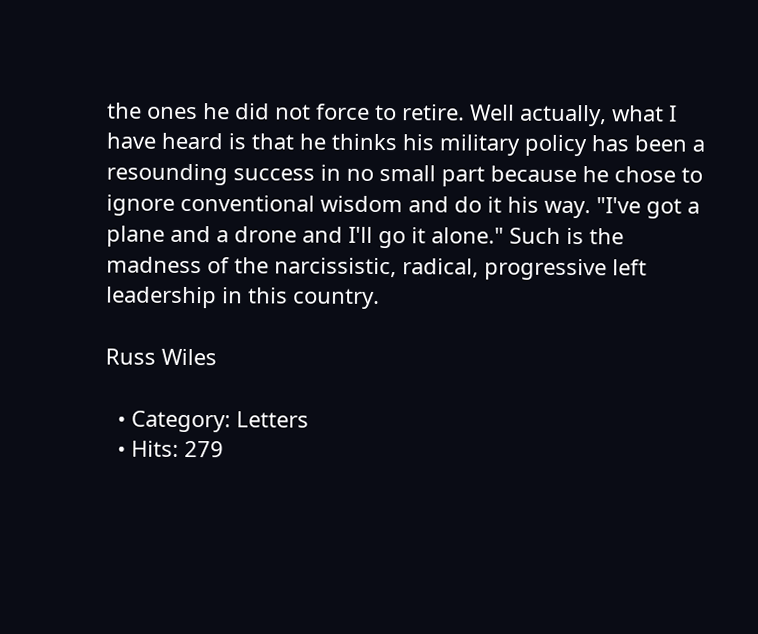the ones he did not force to retire. Well actually, what I have heard is that he thinks his military policy has been a resounding success in no small part because he chose to ignore conventional wisdom and do it his way. "I've got a plane and a drone and I'll go it alone." Such is the madness of the narcissistic, radical, progressive left leadership in this country.

Russ Wiles

  • Category: Letters
  • Hits: 279